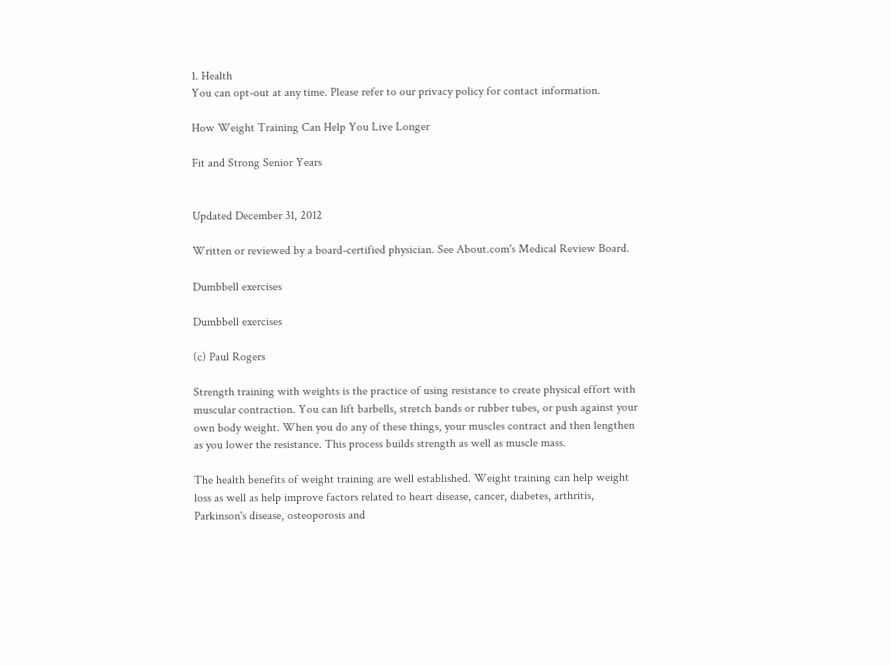1. Health
You can opt-out at any time. Please refer to our privacy policy for contact information.

How Weight Training Can Help You Live Longer

Fit and Strong Senior Years


Updated December 31, 2012

Written or reviewed by a board-certified physician. See About.com's Medical Review Board.

Dumbbell exercises

Dumbbell exercises

(c) Paul Rogers

Strength training with weights is the practice of using resistance to create physical effort with muscular contraction. You can lift barbells, stretch bands or rubber tubes, or push against your own body weight. When you do any of these things, your muscles contract and then lengthen as you lower the resistance. This process builds strength as well as muscle mass.

The health benefits of weight training are well established. Weight training can help weight loss as well as help improve factors related to heart disease, cancer, diabetes, arthritis, Parkinson's disease, osteoporosis and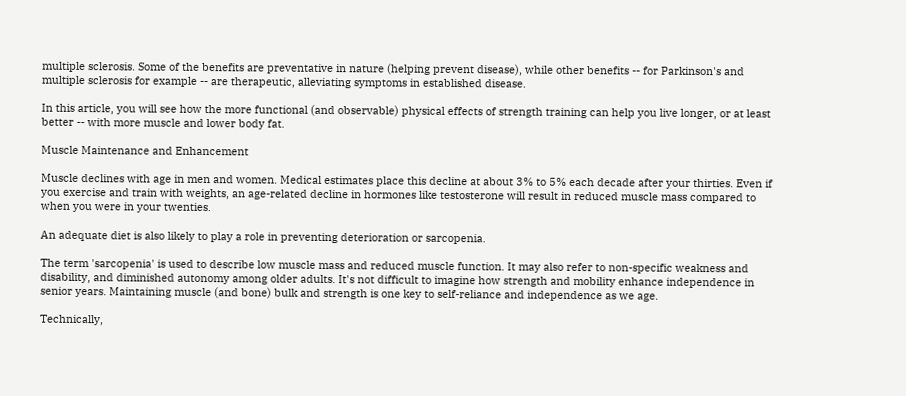multiple sclerosis. Some of the benefits are preventative in nature (helping prevent disease), while other benefits -- for Parkinson's and multiple sclerosis for example -- are therapeutic, alleviating symptoms in established disease.

In this article, you will see how the more functional (and observable) physical effects of strength training can help you live longer, or at least better -- with more muscle and lower body fat.

Muscle Maintenance and Enhancement

Muscle declines with age in men and women. Medical estimates place this decline at about 3% to 5% each decade after your thirties. Even if you exercise and train with weights, an age-related decline in hormones like testosterone will result in reduced muscle mass compared to when you were in your twenties.

An adequate diet is also likely to play a role in preventing deterioration or sarcopenia.

The term 'sarcopenia' is used to describe low muscle mass and reduced muscle function. It may also refer to non-specific weakness and disability, and diminished autonomy among older adults. It's not difficult to imagine how strength and mobility enhance independence in senior years. Maintaining muscle (and bone) bulk and strength is one key to self-reliance and independence as we age.

Technically,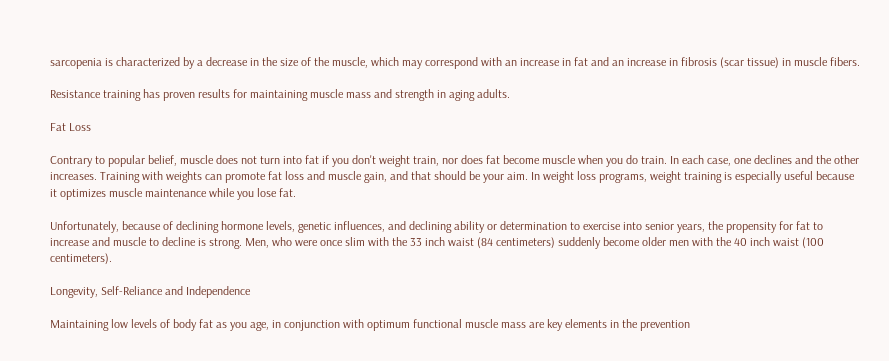sarcopenia is characterized by a decrease in the size of the muscle, which may correspond with an increase in fat and an increase in fibrosis (scar tissue) in muscle fibers.

Resistance training has proven results for maintaining muscle mass and strength in aging adults.

Fat Loss

Contrary to popular belief, muscle does not turn into fat if you don't weight train, nor does fat become muscle when you do train. In each case, one declines and the other increases. Training with weights can promote fat loss and muscle gain, and that should be your aim. In weight loss programs, weight training is especially useful because it optimizes muscle maintenance while you lose fat.

Unfortunately, because of declining hormone levels, genetic influences, and declining ability or determination to exercise into senior years, the propensity for fat to increase and muscle to decline is strong. Men, who were once slim with the 33 inch waist (84 centimeters) suddenly become older men with the 40 inch waist (100 centimeters).

Longevity, Self-Reliance and Independence

Maintaining low levels of body fat as you age, in conjunction with optimum functional muscle mass are key elements in the prevention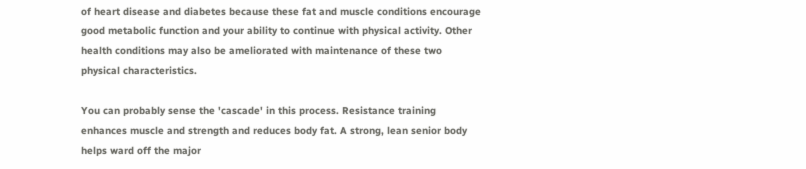of heart disease and diabetes because these fat and muscle conditions encourage good metabolic function and your ability to continue with physical activity. Other health conditions may also be ameliorated with maintenance of these two physical characteristics.

You can probably sense the 'cascade' in this process. Resistance training enhances muscle and strength and reduces body fat. A strong, lean senior body helps ward off the major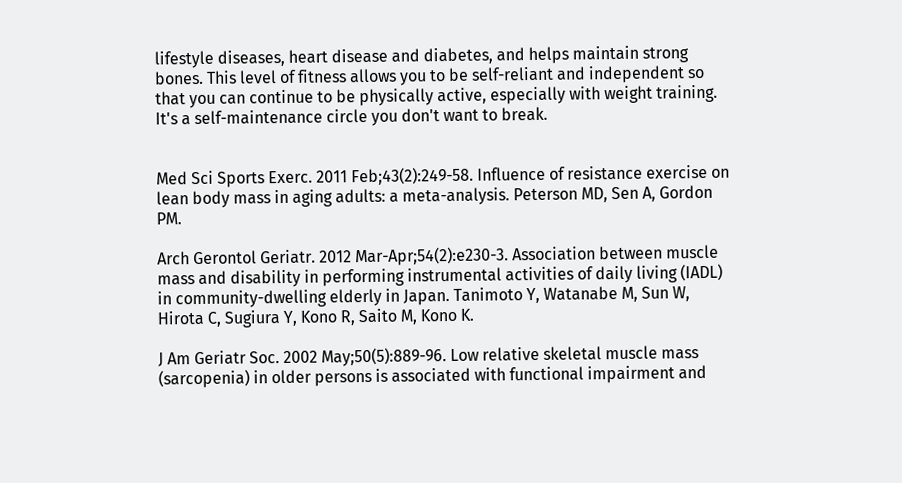lifestyle diseases, heart disease and diabetes, and helps maintain strong bones. This level of fitness allows you to be self-reliant and independent so that you can continue to be physically active, especially with weight training. It's a self-maintenance circle you don't want to break.


Med Sci Sports Exerc. 2011 Feb;43(2):249-58. Influence of resistance exercise on lean body mass in aging adults: a meta-analysis. Peterson MD, Sen A, Gordon PM.

Arch Gerontol Geriatr. 2012 Mar-Apr;54(2):e230-3. Association between muscle mass and disability in performing instrumental activities of daily living (IADL) in community-dwelling elderly in Japan. Tanimoto Y, Watanabe M, Sun W, Hirota C, Sugiura Y, Kono R, Saito M, Kono K.

J Am Geriatr Soc. 2002 May;50(5):889-96. Low relative skeletal muscle mass (sarcopenia) in older persons is associated with functional impairment and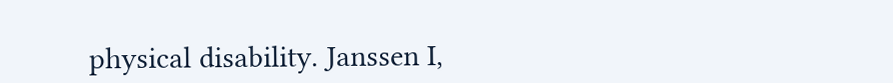physical disability. Janssen I,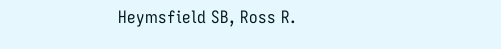Heymsfield SB, Ross R.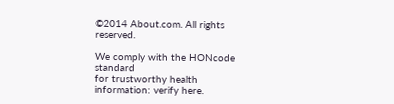©2014 About.com. All rights reserved.

We comply with the HONcode standard
for trustworthy health
information: verify here.